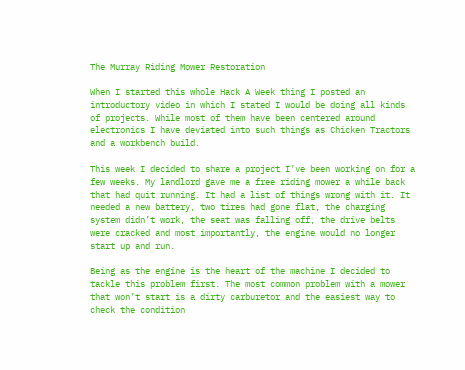The Murray Riding Mower Restoration

When I started this whole Hack A Week thing I posted an introductory video in which I stated I would be doing all kinds of projects. While most of them have been centered around electronics I have deviated into such things as Chicken Tractors and a workbench build.

This week I decided to share a project I’ve been working on for a few weeks. My landlord gave me a free riding mower a while back that had quit running. It had a list of things wrong with it. It needed a new battery, two tires had gone flat, the charging system didn’t work, the seat was falling off, the drive belts were cracked and most importantly, the engine would no longer start up and run.

Being as the engine is the heart of the machine I decided to tackle this problem first. The most common problem with a mower that won’t start is a dirty carburetor and the easiest way to check the condition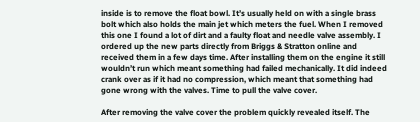inside is to remove the float bowl. It’s usually held on with a single brass bolt which also holds the main jet which meters the fuel. When I removed this one I found a lot of dirt and a faulty float and needle valve assembly. I ordered up the new parts directly from Briggs & Stratton online and received them in a few days time. After installing them on the engine it still wouldn’t run which meant something had failed mechanically. It did indeed crank over as if it had no compression, which meant that something had gone wrong with the valves. Time to pull the valve cover.

After removing the valve cover the problem quickly revealed itself. The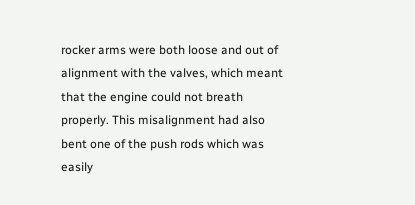rocker arms were both loose and out of alignment with the valves, which meant that the engine could not breath properly. This misalignment had also bent one of the push rods which was easily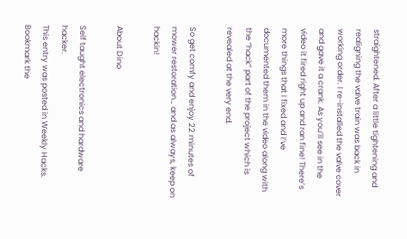straightened. After a little tightening and realigning the valve train was back in working order. I re-installed the valve cover and gave it a crank. As you’ll see in the video it fired right up and ran fine! There’s more things that I fixed and I’ve documented them in the video along with the “hack” part of the project which is revealed at the very end.

So get comfy and enjoy 22 minutes of mower restoration… and as always, keep on hackin!

About Dino

Self taught electronics and hardware hacker.
This entry was posted in Weekly Hacks. Bookmark the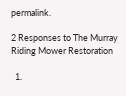permalink.

2 Responses to The Murray Riding Mower Restoration

  1.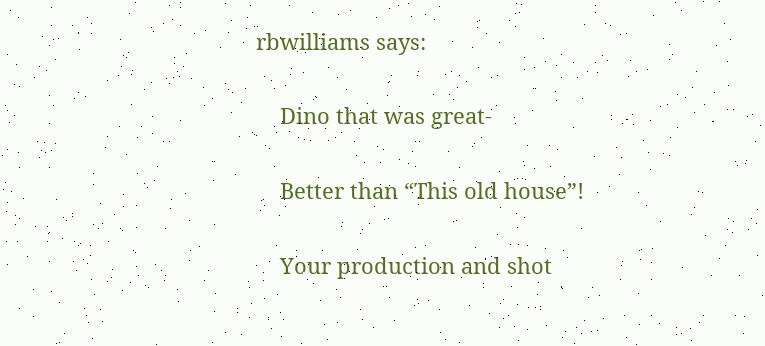rbwilliams says:

    Dino that was great-

    Better than “This old house”!

    Your production and shot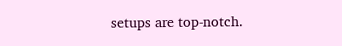setups are top-notch.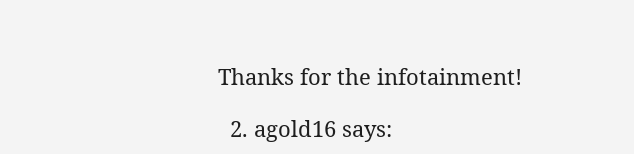Thanks for the infotainment!

  2. agold16 says: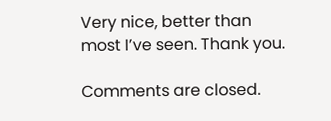Very nice, better than most I’ve seen. Thank you.

Comments are closed.